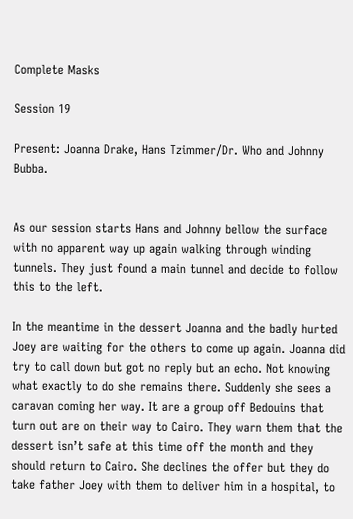Complete Masks

Session 19

Present: Joanna Drake, Hans Tzimmer/Dr. Who and Johnny Bubba.


As our session starts Hans and Johnny bellow the surface with no apparent way up again walking through winding tunnels. They just found a main tunnel and decide to follow this to the left.

In the meantime in the dessert Joanna and the badly hurted Joey are waiting for the others to come up again. Joanna did try to call down but got no reply but an echo. Not knowing what exactly to do she remains there. Suddenly she sees a caravan coming her way. It are a group off Bedouins that turn out are on their way to Cairo. They warn them that the dessert isn’t safe at this time off the month and they should return to Cairo. She declines the offer but they do take father Joey with them to deliver him in a hospital, to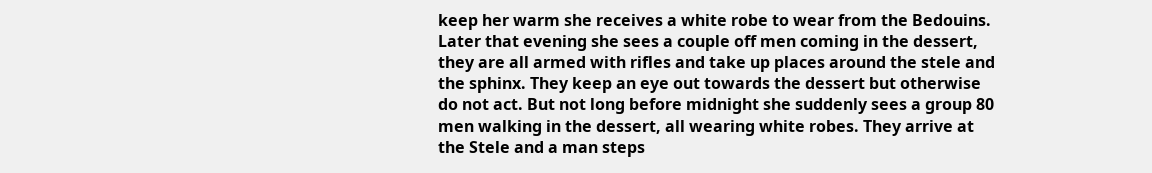keep her warm she receives a white robe to wear from the Bedouins. Later that evening she sees a couple off men coming in the dessert, they are all armed with rifles and take up places around the stele and the sphinx. They keep an eye out towards the dessert but otherwise do not act. But not long before midnight she suddenly sees a group 80 men walking in the dessert, all wearing white robes. They arrive at the Stele and a man steps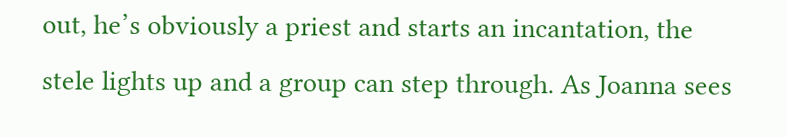out, he’s obviously a priest and starts an incantation, the stele lights up and a group can step through. As Joanna sees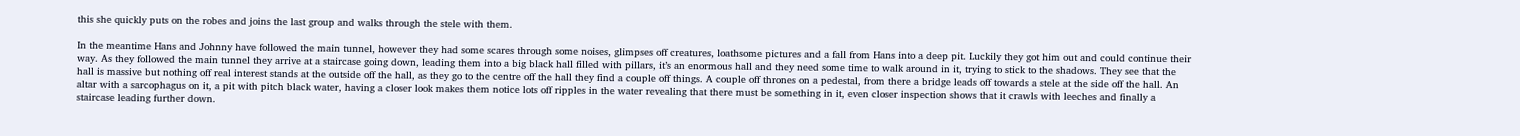this she quickly puts on the robes and joins the last group and walks through the stele with them.

In the meantime Hans and Johnny have followed the main tunnel, however they had some scares through some noises, glimpses off creatures, loathsome pictures and a fall from Hans into a deep pit. Luckily they got him out and could continue their way. As they followed the main tunnel they arrive at a staircase going down, leading them into a big black hall filled with pillars, it’s an enormous hall and they need some time to walk around in it, trying to stick to the shadows. They see that the hall is massive but nothing off real interest stands at the outside off the hall, as they go to the centre off the hall they find a couple off things. A couple off thrones on a pedestal, from there a bridge leads off towards a stele at the side off the hall. An altar with a sarcophagus on it, a pit with pitch black water, having a closer look makes them notice lots off ripples in the water revealing that there must be something in it, even closer inspection shows that it crawls with leeches and finally a staircase leading further down.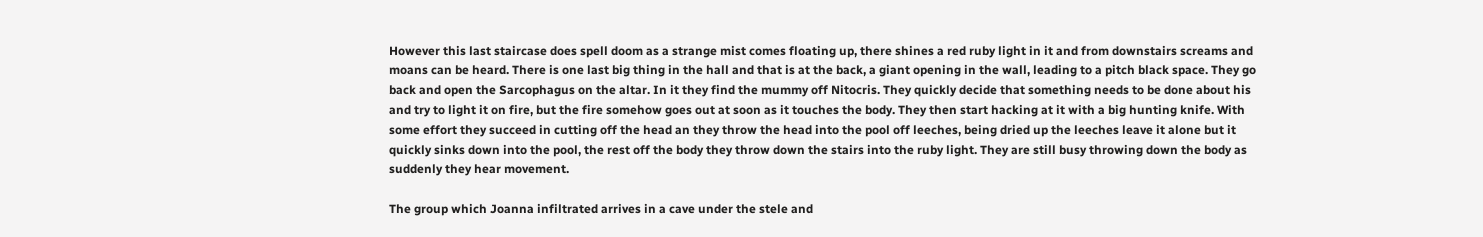However this last staircase does spell doom as a strange mist comes floating up, there shines a red ruby light in it and from downstairs screams and moans can be heard. There is one last big thing in the hall and that is at the back, a giant opening in the wall, leading to a pitch black space. They go back and open the Sarcophagus on the altar. In it they find the mummy off Nitocris. They quickly decide that something needs to be done about his and try to light it on fire, but the fire somehow goes out at soon as it touches the body. They then start hacking at it with a big hunting knife. With some effort they succeed in cutting off the head an they throw the head into the pool off leeches, being dried up the leeches leave it alone but it quickly sinks down into the pool, the rest off the body they throw down the stairs into the ruby light. They are still busy throwing down the body as suddenly they hear movement.

The group which Joanna infiltrated arrives in a cave under the stele and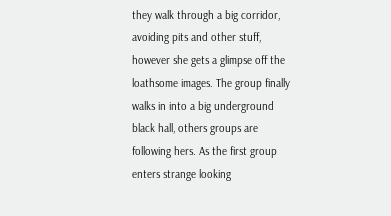they walk through a big corridor, avoiding pits and other stuff, however she gets a glimpse off the loathsome images. The group finally walks in into a big underground black hall, others groups are following hers. As the first group enters strange looking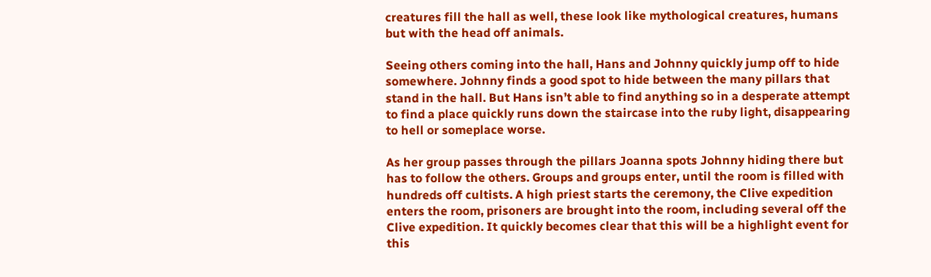creatures fill the hall as well, these look like mythological creatures, humans but with the head off animals.

Seeing others coming into the hall, Hans and Johnny quickly jump off to hide somewhere. Johnny finds a good spot to hide between the many pillars that stand in the hall. But Hans isn’t able to find anything so in a desperate attempt to find a place quickly runs down the staircase into the ruby light, disappearing to hell or someplace worse.

As her group passes through the pillars Joanna spots Johnny hiding there but has to follow the others. Groups and groups enter, until the room is filled with hundreds off cultists. A high priest starts the ceremony, the Clive expedition enters the room, prisoners are brought into the room, including several off the Clive expedition. It quickly becomes clear that this will be a highlight event for this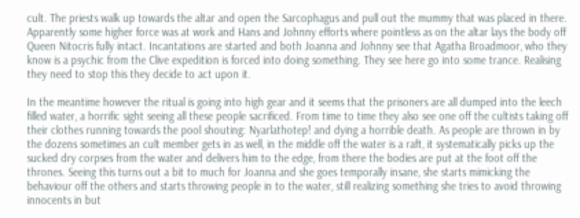cult. The priests walk up towards the altar and open the Sarcophagus and pull out the mummy that was placed in there. Apparently some higher force was at work and Hans and Johnny efforts where pointless as on the altar lays the body off Queen Nitocris fully intact. Incantations are started and both Joanna and Johnny see that Agatha Broadmoor, who they know is a psychic from the Clive expedition is forced into doing something. They see here go into some trance. Realising they need to stop this they decide to act upon it.

In the meantime however the ritual is going into high gear and it seems that the prisoners are all dumped into the leech filled water, a horrific sight seeing all these people sacrificed. From time to time they also see one off the cultists taking off their clothes running towards the pool shouting: Nyarlathotep! and dying a horrible death. As people are thrown in by the dozens sometimes an cult member gets in as well, in the middle off the water is a raft, it systematically picks up the sucked dry corpses from the water and delivers him to the edge, from there the bodies are put at the foot off the thrones. Seeing this turns out a bit to much for Joanna and she goes temporally insane, she starts mimicking the behaviour off the others and starts throwing people in to the water, still realizing something she tries to avoid throwing innocents in but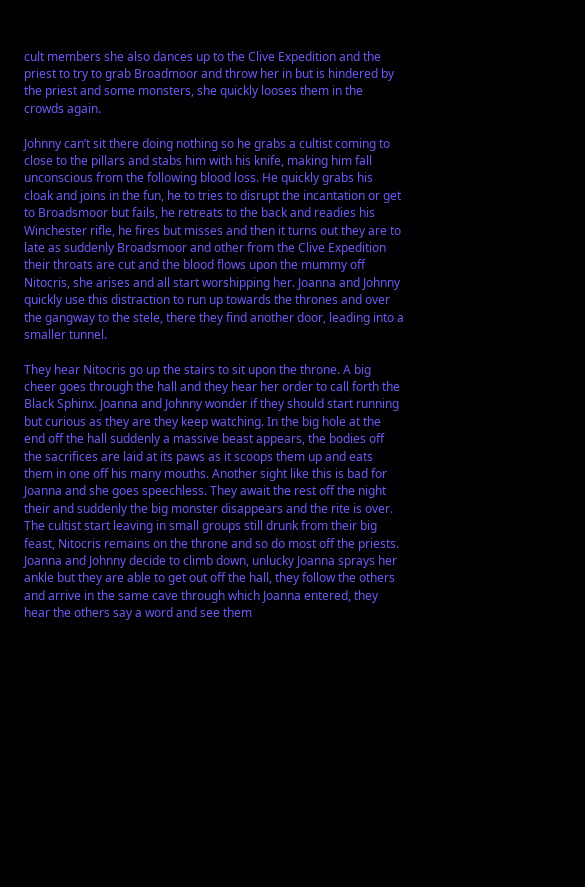cult members she also dances up to the Clive Expedition and the priest to try to grab Broadmoor and throw her in but is hindered by the priest and some monsters, she quickly looses them in the crowds again.

Johnny can’t sit there doing nothing so he grabs a cultist coming to close to the pillars and stabs him with his knife, making him fall unconscious from the following blood loss. He quickly grabs his cloak and joins in the fun, he to tries to disrupt the incantation or get to Broadsmoor but fails, he retreats to the back and readies his Winchester rifle, he fires but misses and then it turns out they are to late as suddenly Broadsmoor and other from the Clive Expedition their throats are cut and the blood flows upon the mummy off Nitocris, she arises and all start worshipping her. Joanna and Johnny quickly use this distraction to run up towards the thrones and over the gangway to the stele, there they find another door, leading into a smaller tunnel.

They hear Nitocris go up the stairs to sit upon the throne. A big cheer goes through the hall and they hear her order to call forth the Black Sphinx. Joanna and Johnny wonder if they should start running but curious as they are they keep watching. In the big hole at the end off the hall suddenly a massive beast appears, the bodies off the sacrifices are laid at its paws as it scoops them up and eats them in one off his many mouths. Another sight like this is bad for Joanna and she goes speechless. They await the rest off the night their and suddenly the big monster disappears and the rite is over. The cultist start leaving in small groups still drunk from their big feast, Nitocris remains on the throne and so do most off the priests. Joanna and Johnny decide to climb down, unlucky Joanna sprays her ankle but they are able to get out off the hall, they follow the others and arrive in the same cave through which Joanna entered, they hear the others say a word and see them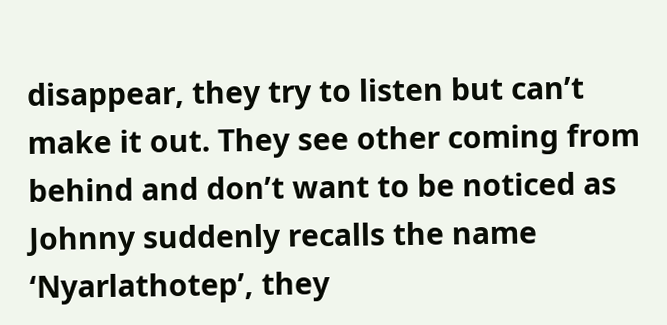disappear, they try to listen but can’t make it out. They see other coming from behind and don’t want to be noticed as Johnny suddenly recalls the name ‘Nyarlathotep’, they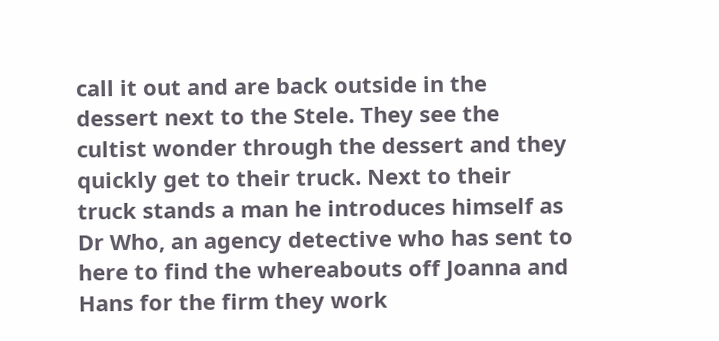call it out and are back outside in the dessert next to the Stele. They see the cultist wonder through the dessert and they quickly get to their truck. Next to their truck stands a man he introduces himself as Dr Who, an agency detective who has sent to here to find the whereabouts off Joanna and Hans for the firm they work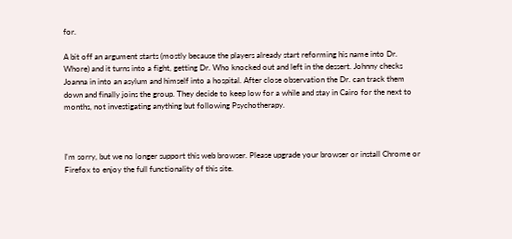for.

A bit off an argument starts (mostly because the players already start reforming his name into Dr. Whore) and it turns into a fight, getting Dr. Who knocked out and left in the dessert. Johnny checks Joanna in into an asylum and himself into a hospital. After close observation the Dr. can track them down and finally joins the group. They decide to keep low for a while and stay in Cairo for the next to months, not investigating anything but following Psychotherapy.



I'm sorry, but we no longer support this web browser. Please upgrade your browser or install Chrome or Firefox to enjoy the full functionality of this site.